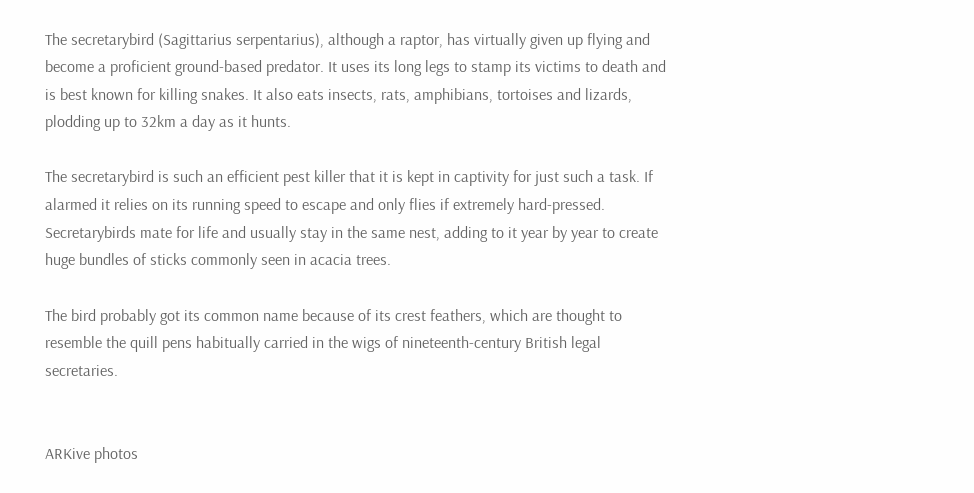The secretarybird (Sagittarius serpentarius), although a raptor, has virtually given up flying and become a proficient ground-based predator. It uses its long legs to stamp its victims to death and is best known for killing snakes. It also eats insects, rats, amphibians, tortoises and lizards, plodding up to 32km a day as it hunts.

The secretarybird is such an efficient pest killer that it is kept in captivity for just such a task. If alarmed it relies on its running speed to escape and only flies if extremely hard-pressed. Secretarybirds mate for life and usually stay in the same nest, adding to it year by year to create huge bundles of sticks commonly seen in acacia trees.

The bird probably got its common name because of its crest feathers, which are thought to resemble the quill pens habitually carried in the wigs of nineteenth-century British legal secretaries.


ARKive photos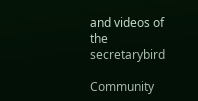and videos of the secretarybird

Community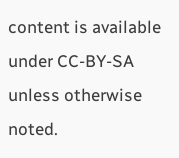content is available under CC-BY-SA unless otherwise noted.